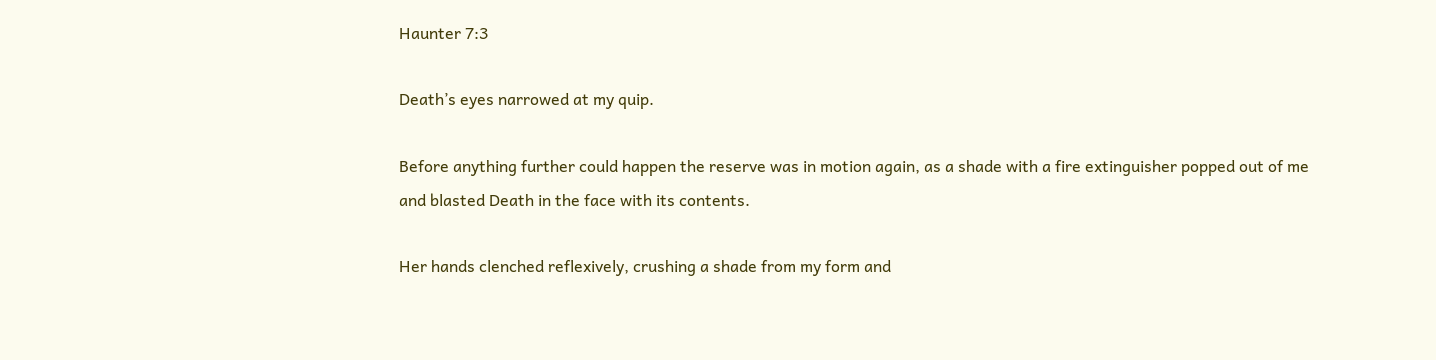Haunter 7:3

Death’s eyes narrowed at my quip.

Before anything further could happen the reserve was in motion again, as a shade with a fire extinguisher popped out of me and blasted Death in the face with its contents.

Her hands clenched reflexively, crushing a shade from my form and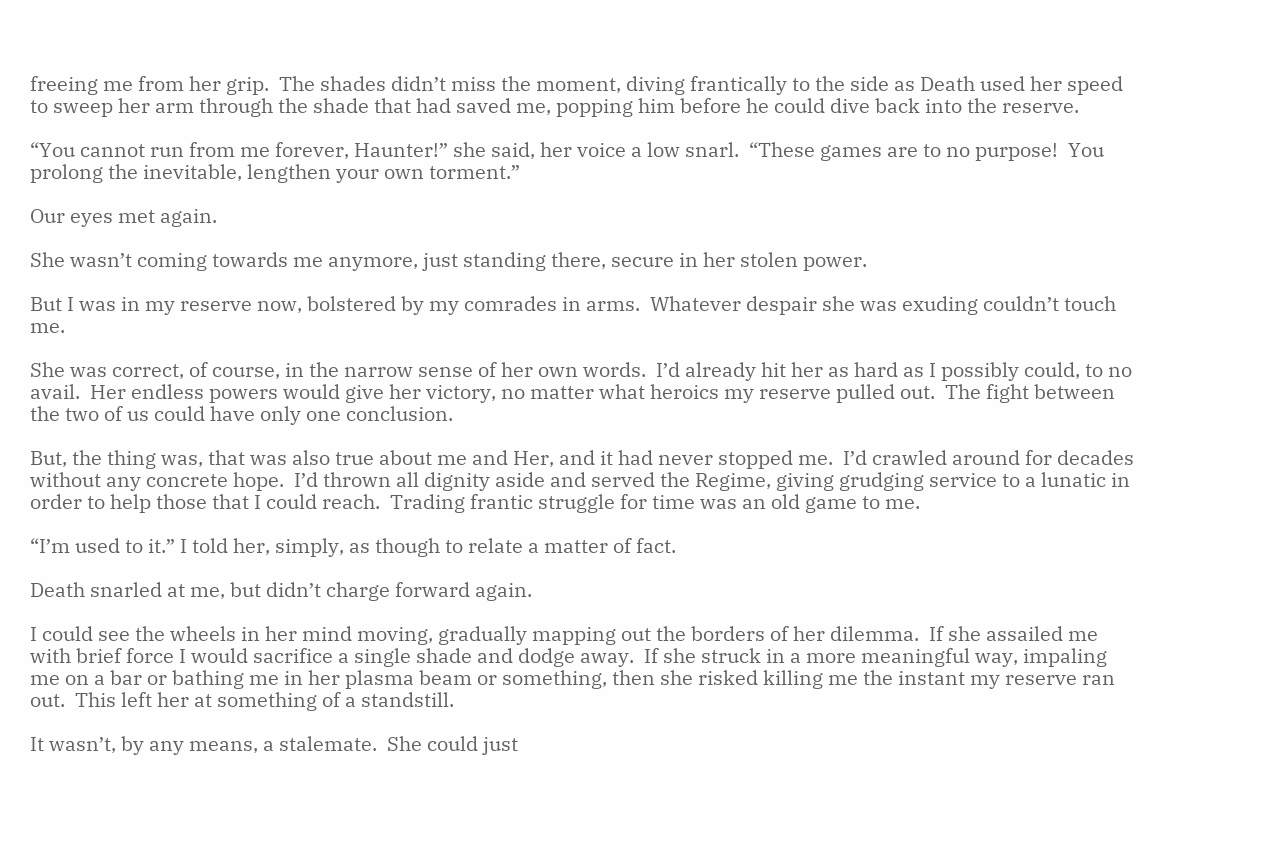freeing me from her grip.  The shades didn’t miss the moment, diving frantically to the side as Death used her speed to sweep her arm through the shade that had saved me, popping him before he could dive back into the reserve.

“You cannot run from me forever, Haunter!” she said, her voice a low snarl.  “These games are to no purpose!  You prolong the inevitable, lengthen your own torment.”

Our eyes met again.

She wasn’t coming towards me anymore, just standing there, secure in her stolen power.

But I was in my reserve now, bolstered by my comrades in arms.  Whatever despair she was exuding couldn’t touch me.

She was correct, of course, in the narrow sense of her own words.  I’d already hit her as hard as I possibly could, to no avail.  Her endless powers would give her victory, no matter what heroics my reserve pulled out.  The fight between the two of us could have only one conclusion.

But, the thing was, that was also true about me and Her, and it had never stopped me.  I’d crawled around for decades without any concrete hope.  I’d thrown all dignity aside and served the Regime, giving grudging service to a lunatic in order to help those that I could reach.  Trading frantic struggle for time was an old game to me.

“I’m used to it.” I told her, simply, as though to relate a matter of fact.

Death snarled at me, but didn’t charge forward again.

I could see the wheels in her mind moving, gradually mapping out the borders of her dilemma.  If she assailed me with brief force I would sacrifice a single shade and dodge away.  If she struck in a more meaningful way, impaling me on a bar or bathing me in her plasma beam or something, then she risked killing me the instant my reserve ran out.  This left her at something of a standstill.

It wasn’t, by any means, a stalemate.  She could just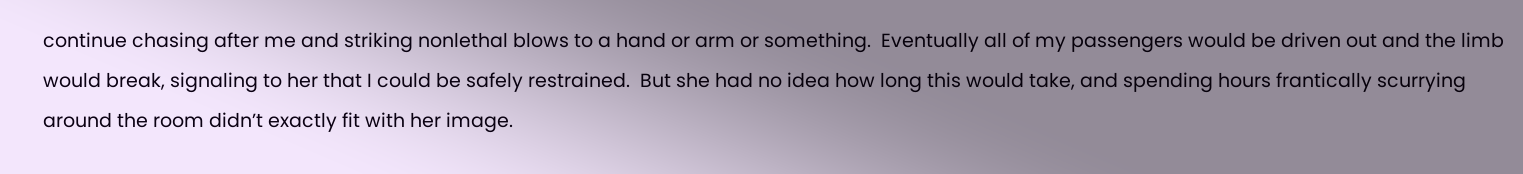continue chasing after me and striking nonlethal blows to a hand or arm or something.  Eventually all of my passengers would be driven out and the limb would break, signaling to her that I could be safely restrained.  But she had no idea how long this would take, and spending hours frantically scurrying around the room didn’t exactly fit with her image.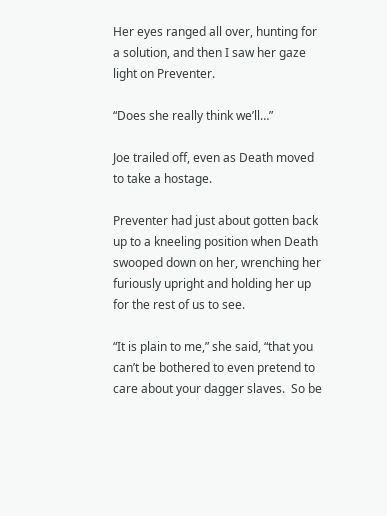Her eyes ranged all over, hunting for a solution, and then I saw her gaze light on Preventer.

“Does she really think we’ll…”

Joe trailed off, even as Death moved to take a hostage.

Preventer had just about gotten back up to a kneeling position when Death swooped down on her, wrenching her furiously upright and holding her up for the rest of us to see.

“It is plain to me,” she said, “that you can’t be bothered to even pretend to care about your dagger slaves.  So be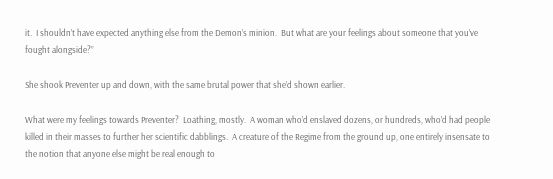it.  I shouldn’t have expected anything else from the Demon’s minion.  But what are your feelings about someone that you’ve fought alongside?”

She shook Preventer up and down, with the same brutal power that she’d shown earlier.

What were my feelings towards Preventer?  Loathing, mostly.  A woman who’d enslaved dozens, or hundreds, who’d had people killed in their masses to further her scientific dabblings.  A creature of the Regime from the ground up, one entirely insensate to the notion that anyone else might be real enough to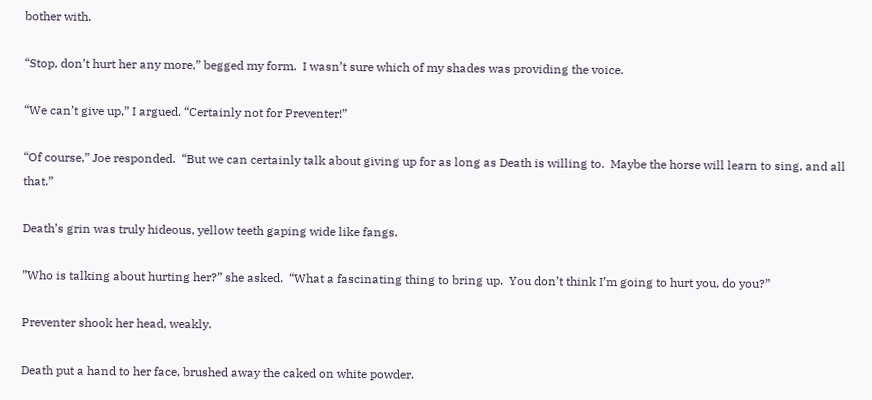bother with.

“Stop, don’t hurt her any more,” begged my form.  I wasn’t sure which of my shades was providing the voice.

“We can’t give up,” I argued. “Certainly not for Preventer!”

“Of course,” Joe responded.  “But we can certainly talk about giving up for as long as Death is willing to.  Maybe the horse will learn to sing, and all that.”

Death’s grin was truly hideous, yellow teeth gaping wide like fangs.

”Who is talking about hurting her?” she asked.  “What a fascinating thing to bring up.  You don’t think I’m going to hurt you, do you?”

Preventer shook her head, weakly.

Death put a hand to her face, brushed away the caked on white powder.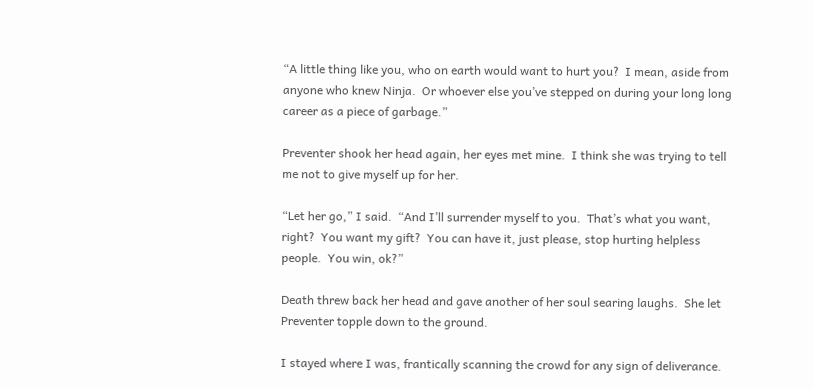“A little thing like you, who on earth would want to hurt you?  I mean, aside from anyone who knew Ninja.  Or whoever else you’ve stepped on during your long long career as a piece of garbage.”

Preventer shook her head again, her eyes met mine.  I think she was trying to tell me not to give myself up for her.

“Let her go,” I said.  “And I’ll surrender myself to you.  That’s what you want, right?  You want my gift?  You can have it, just please, stop hurting helpless people.  You win, ok?”

Death threw back her head and gave another of her soul searing laughs.  She let Preventer topple down to the ground.

I stayed where I was, frantically scanning the crowd for any sign of deliverance.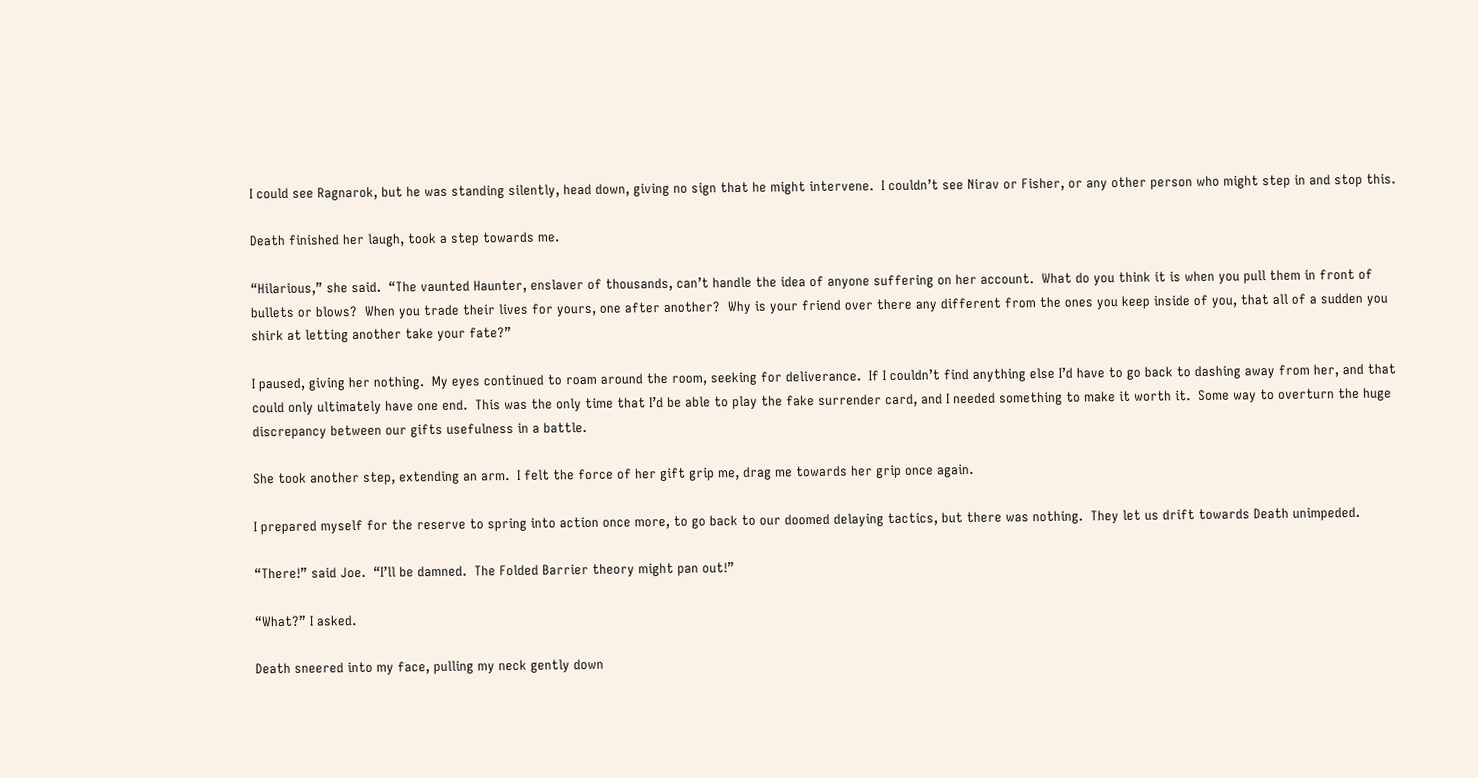I could see Ragnarok, but he was standing silently, head down, giving no sign that he might intervene.  I couldn’t see Nirav or Fisher, or any other person who might step in and stop this.

Death finished her laugh, took a step towards me.

“Hilarious,” she said.  “The vaunted Haunter, enslaver of thousands, can’t handle the idea of anyone suffering on her account.  What do you think it is when you pull them in front of bullets or blows?  When you trade their lives for yours, one after another?  Why is your friend over there any different from the ones you keep inside of you, that all of a sudden you shirk at letting another take your fate?”

I paused, giving her nothing.  My eyes continued to roam around the room, seeking for deliverance.  If I couldn’t find anything else I’d have to go back to dashing away from her, and that could only ultimately have one end.  This was the only time that I’d be able to play the fake surrender card, and I needed something to make it worth it.  Some way to overturn the huge discrepancy between our gifts usefulness in a battle.

She took another step, extending an arm.  I felt the force of her gift grip me, drag me towards her grip once again.

I prepared myself for the reserve to spring into action once more, to go back to our doomed delaying tactics, but there was nothing.  They let us drift towards Death unimpeded.

“There!” said Joe.  “I’ll be damned.  The Folded Barrier theory might pan out!”

“What?” I asked.

Death sneered into my face, pulling my neck gently down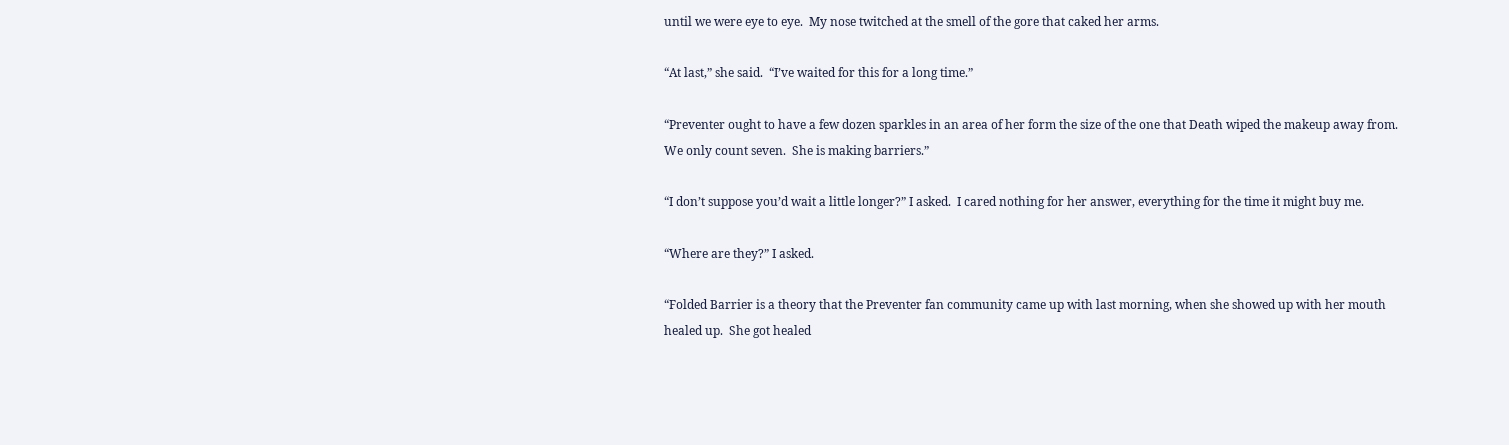until we were eye to eye.  My nose twitched at the smell of the gore that caked her arms.

“At last,” she said.  “I’ve waited for this for a long time.”

“Preventer ought to have a few dozen sparkles in an area of her form the size of the one that Death wiped the makeup away from.  We only count seven.  She is making barriers.”

“I don’t suppose you’d wait a little longer?” I asked.  I cared nothing for her answer, everything for the time it might buy me.

“Where are they?” I asked.

“Folded Barrier is a theory that the Preventer fan community came up with last morning, when she showed up with her mouth healed up.  She got healed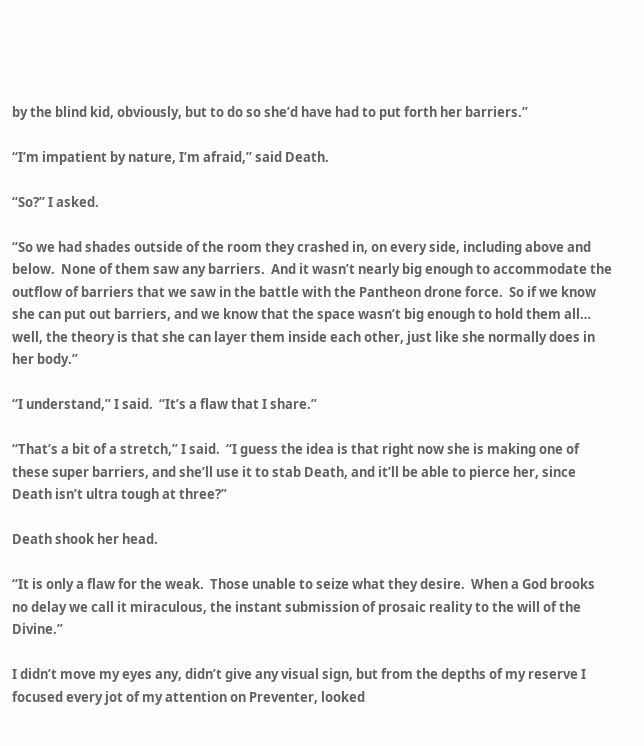by the blind kid, obviously, but to do so she’d have had to put forth her barriers.”

“I’m impatient by nature, I’m afraid,” said Death.

“So?” I asked.

“So we had shades outside of the room they crashed in, on every side, including above and below.  None of them saw any barriers.  And it wasn’t nearly big enough to accommodate the outflow of barriers that we saw in the battle with the Pantheon drone force.  So if we know she can put out barriers, and we know that the space wasn’t big enough to hold them all… well, the theory is that she can layer them inside each other, just like she normally does in her body.”

“I understand,” I said.  “It’s a flaw that I share.”

“That’s a bit of a stretch,” I said.  “I guess the idea is that right now she is making one of these super barriers, and she’ll use it to stab Death, and it’ll be able to pierce her, since Death isn’t ultra tough at three?”

Death shook her head.

“It is only a flaw for the weak.  Those unable to seize what they desire.  When a God brooks no delay we call it miraculous, the instant submission of prosaic reality to the will of the Divine.”

I didn’t move my eyes any, didn’t give any visual sign, but from the depths of my reserve I focused every jot of my attention on Preventer, looked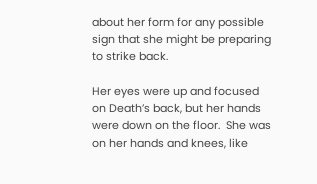about her form for any possible sign that she might be preparing to strike back.

Her eyes were up and focused on Death’s back, but her hands were down on the floor.  She was on her hands and knees, like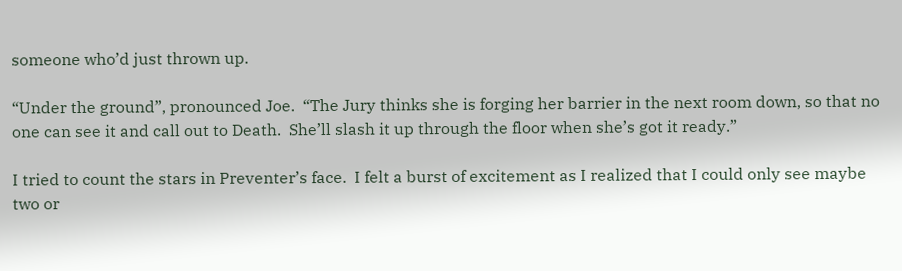someone who’d just thrown up.

“Under the ground”, pronounced Joe.  “The Jury thinks she is forging her barrier in the next room down, so that no one can see it and call out to Death.  She’ll slash it up through the floor when she’s got it ready.”

I tried to count the stars in Preventer’s face.  I felt a burst of excitement as I realized that I could only see maybe two or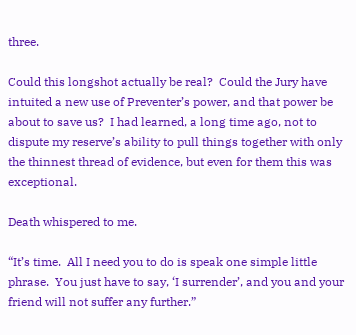three.

Could this longshot actually be real?  Could the Jury have intuited a new use of Preventer’s power, and that power be about to save us?  I had learned, a long time ago, not to dispute my reserve’s ability to pull things together with only the thinnest thread of evidence, but even for them this was exceptional.

Death whispered to me.

“It’s time.  All I need you to do is speak one simple little phrase.  You just have to say, ‘I surrender’, and you and your friend will not suffer any further.”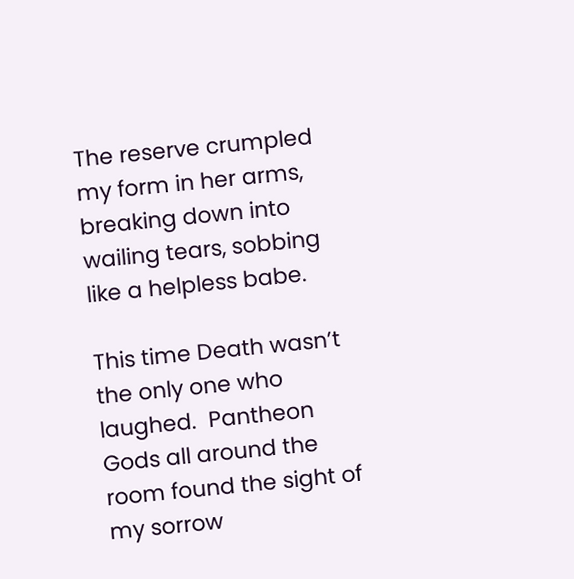The reserve crumpled my form in her arms, breaking down into wailing tears, sobbing like a helpless babe.

This time Death wasn’t the only one who laughed.  Pantheon Gods all around the room found the sight of my sorrow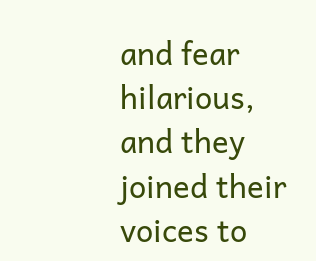and fear hilarious, and they joined their voices to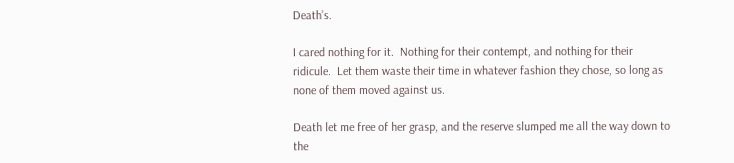Death’s.

I cared nothing for it.  Nothing for their contempt, and nothing for their ridicule.  Let them waste their time in whatever fashion they chose, so long as none of them moved against us.

Death let me free of her grasp, and the reserve slumped me all the way down to the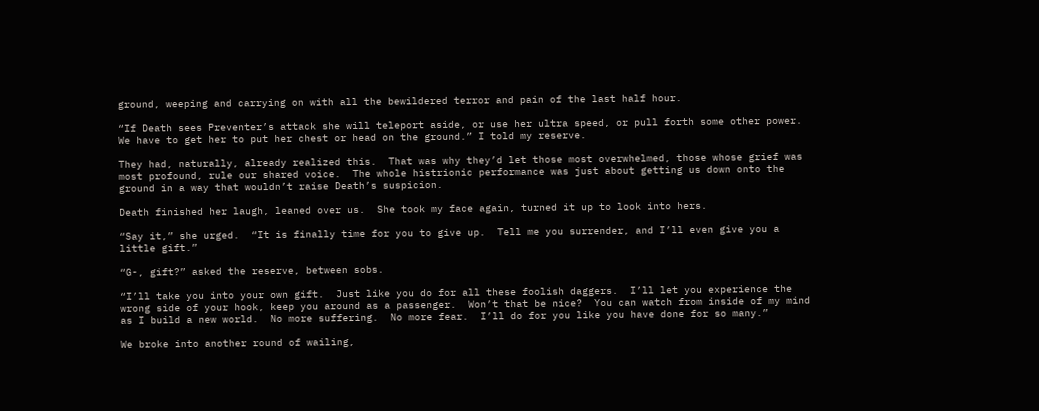ground, weeping and carrying on with all the bewildered terror and pain of the last half hour.

“If Death sees Preventer’s attack she will teleport aside, or use her ultra speed, or pull forth some other power.  We have to get her to put her chest or head on the ground.” I told my reserve.

They had, naturally, already realized this.  That was why they’d let those most overwhelmed, those whose grief was most profound, rule our shared voice.  The whole histrionic performance was just about getting us down onto the ground in a way that wouldn’t raise Death’s suspicion.

Death finished her laugh, leaned over us.  She took my face again, turned it up to look into hers.

“Say it,” she urged.  “It is finally time for you to give up.  Tell me you surrender, and I’ll even give you a little gift.”

“G-, gift?” asked the reserve, between sobs.

“I’ll take you into your own gift.  Just like you do for all these foolish daggers.  I’ll let you experience the wrong side of your hook, keep you around as a passenger.  Won’t that be nice?  You can watch from inside of my mind as I build a new world.  No more suffering.  No more fear.  I’ll do for you like you have done for so many.”

We broke into another round of wailing,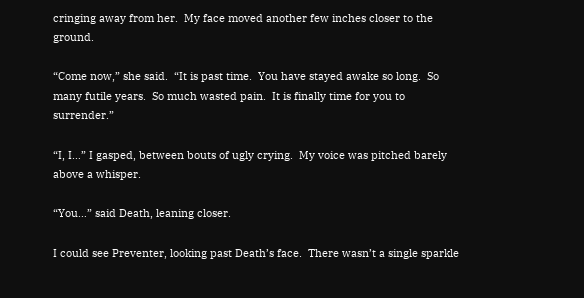cringing away from her.  My face moved another few inches closer to the ground.

“Come now,” she said.  “It is past time.  You have stayed awake so long.  So many futile years.  So much wasted pain.  It is finally time for you to surrender.”

“I, I…” I gasped, between bouts of ugly crying.  My voice was pitched barely above a whisper.

“You…” said Death, leaning closer.

I could see Preventer, looking past Death’s face.  There wasn’t a single sparkle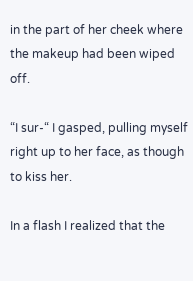in the part of her cheek where the makeup had been wiped off.

“I sur-“ I gasped, pulling myself right up to her face, as though to kiss her.

In a flash I realized that the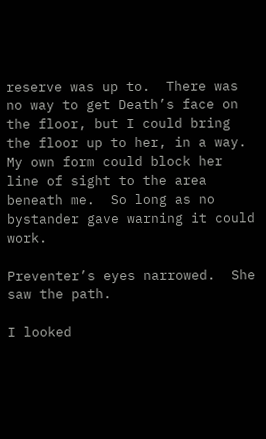reserve was up to.  There was no way to get Death’s face on the floor, but I could bring the floor up to her, in a way.  My own form could block her line of sight to the area beneath me.  So long as no bystander gave warning it could work.

Preventer’s eyes narrowed.  She saw the path.

I looked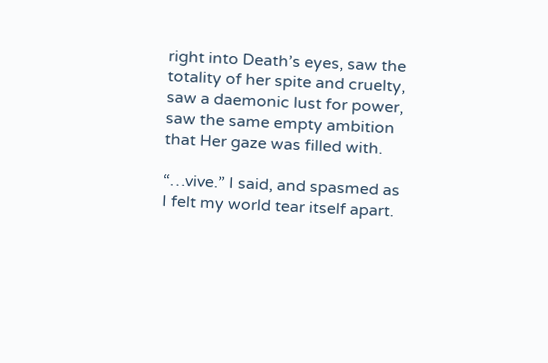right into Death’s eyes, saw the totality of her spite and cruelty, saw a daemonic lust for power, saw the same empty ambition that Her gaze was filled with.

“…vive.” I said, and spasmed as I felt my world tear itself apart.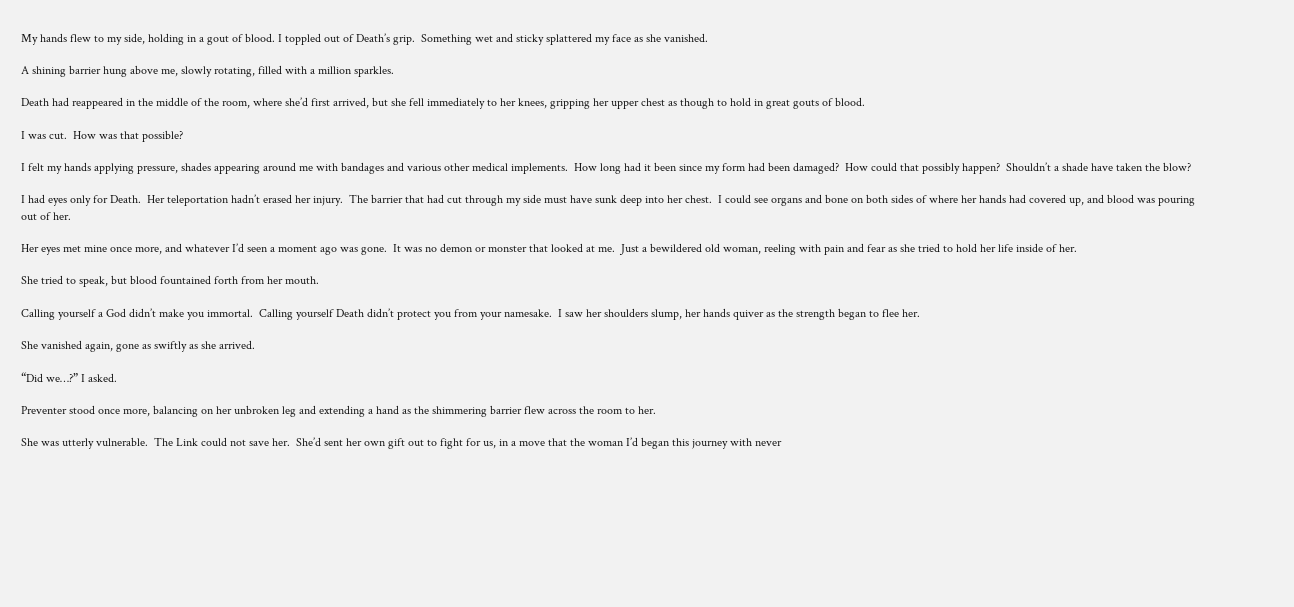My hands flew to my side, holding in a gout of blood. I toppled out of Death’s grip.  Something wet and sticky splattered my face as she vanished.

A shining barrier hung above me, slowly rotating, filled with a million sparkles.

Death had reappeared in the middle of the room, where she’d first arrived, but she fell immediately to her knees, gripping her upper chest as though to hold in great gouts of blood.

I was cut.  How was that possible?

I felt my hands applying pressure, shades appearing around me with bandages and various other medical implements.  How long had it been since my form had been damaged?  How could that possibly happen?  Shouldn’t a shade have taken the blow?

I had eyes only for Death.  Her teleportation hadn’t erased her injury.  The barrier that had cut through my side must have sunk deep into her chest.  I could see organs and bone on both sides of where her hands had covered up, and blood was pouring out of her.

Her eyes met mine once more, and whatever I’d seen a moment ago was gone.  It was no demon or monster that looked at me.  Just a bewildered old woman, reeling with pain and fear as she tried to hold her life inside of her.

She tried to speak, but blood fountained forth from her mouth.

Calling yourself a God didn’t make you immortal.  Calling yourself Death didn’t protect you from your namesake.  I saw her shoulders slump, her hands quiver as the strength began to flee her.

She vanished again, gone as swiftly as she arrived.

“Did we…?” I asked.

Preventer stood once more, balancing on her unbroken leg and extending a hand as the shimmering barrier flew across the room to her.

She was utterly vulnerable.  The Link could not save her.  She’d sent her own gift out to fight for us, in a move that the woman I’d began this journey with never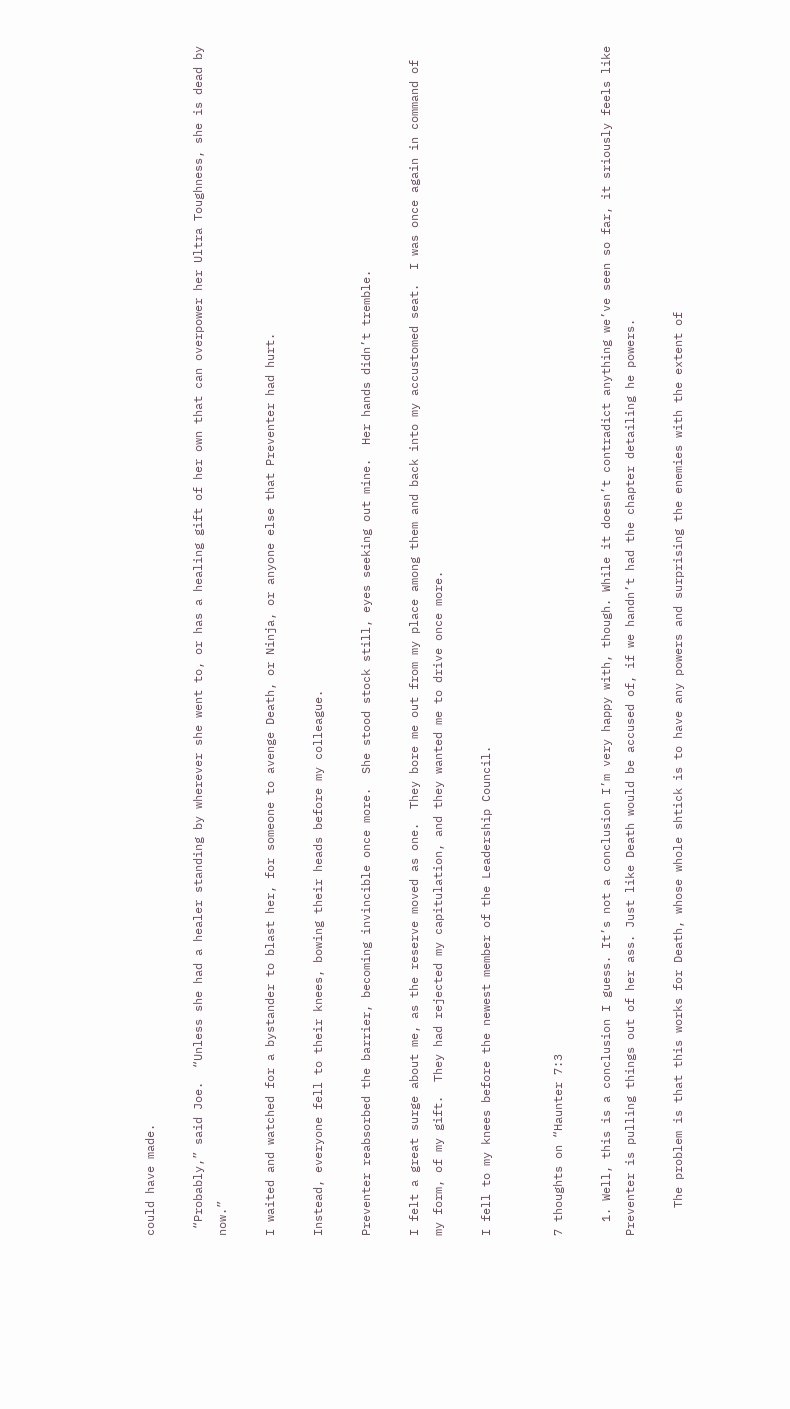could have made.

 “Probably,” said Joe.  “Unless she had a healer standing by wherever she went to, or has a healing gift of her own that can overpower her Ultra Toughness, she is dead by now.”

I waited and watched for a bystander to blast her, for someone to avenge Death, or Ninja, or anyone else that Preventer had hurt.

Instead, everyone fell to their knees, bowing their heads before my colleague.

Preventer reabsorbed the barrier, becoming invincible once more.  She stood stock still, eyes seeking out mine.  Her hands didn’t tremble.

I felt a great surge about me, as the reserve moved as one.  They bore me out from my place among them and back into my accustomed seat.  I was once again in command of my form, of my gift.  They had rejected my capitulation, and they wanted me to drive once more.

I fell to my knees before the newest member of the Leadership Council.


7 thoughts on “Haunter 7:3

  1. Well, this is a conclusion I guess. It’s not a conclusion I’m very happy with, though. While it doesn’t contradict anything we’ve seen so far, it sriously feels like Preventer is pulling things out of her ass. Just like Death would be accused of, if we handn’t had the chapter detailing he powers.

    The problem is that this works for Death, whose whole shtick is to have any powers and surprising the enemies with the extent of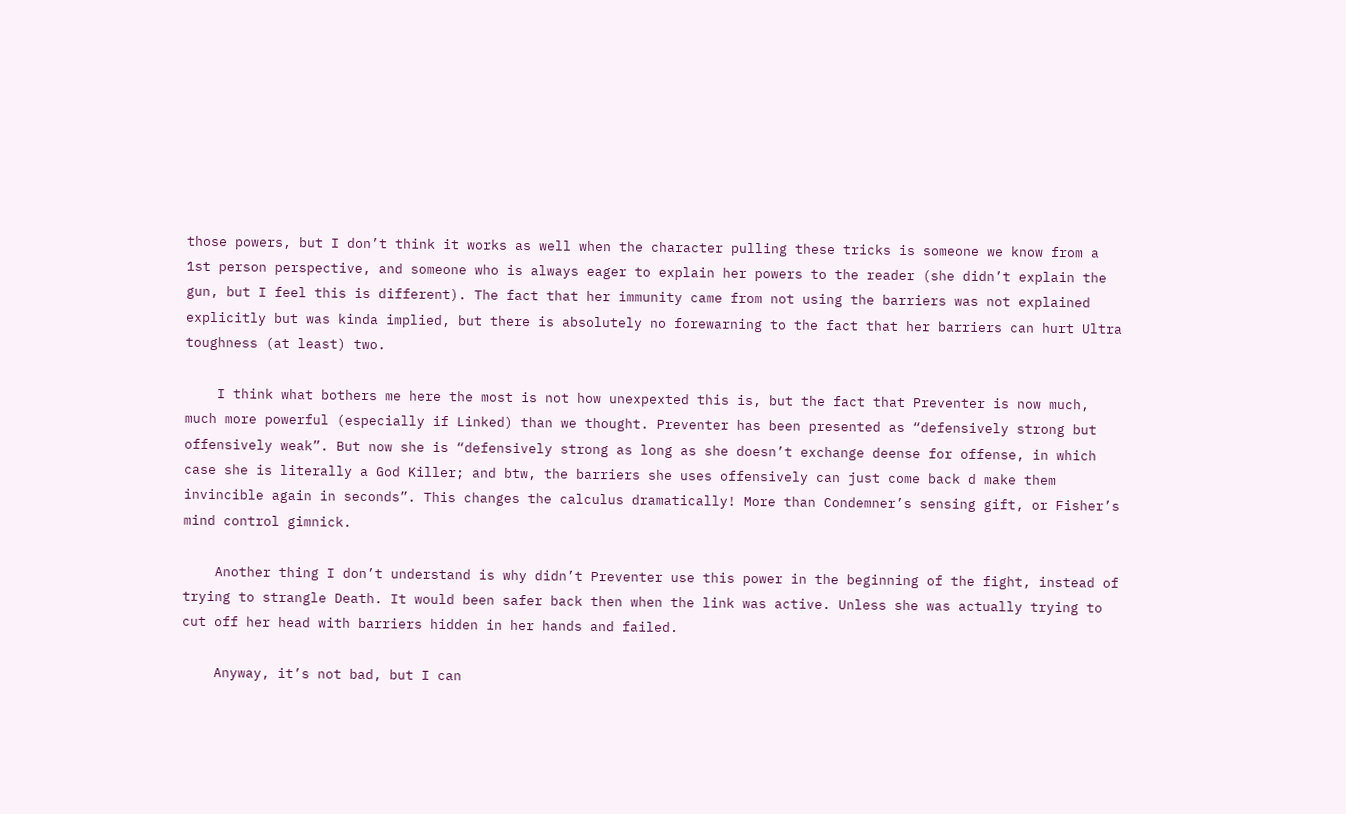those powers, but I don’t think it works as well when the character pulling these tricks is someone we know from a 1st person perspective, and someone who is always eager to explain her powers to the reader (she didn’t explain the gun, but I feel this is different). The fact that her immunity came from not using the barriers was not explained explicitly but was kinda implied, but there is absolutely no forewarning to the fact that her barriers can hurt Ultra toughness (at least) two.

    I think what bothers me here the most is not how unexpexted this is, but the fact that Preventer is now much, much more powerful (especially if Linked) than we thought. Preventer has been presented as “defensively strong but offensively weak”. But now she is “defensively strong as long as she doesn’t exchange deense for offense, in which case she is literally a God Killer; and btw, the barriers she uses offensively can just come back d make them invincible again in seconds”. This changes the calculus dramatically! More than Condemner’s sensing gift, or Fisher’s mind control gimnick.

    Another thing I don’t understand is why didn’t Preventer use this power in the beginning of the fight, instead of trying to strangle Death. It would been safer back then when the link was active. Unless she was actually trying to cut off her head with barriers hidden in her hands and failed.

    Anyway, it’s not bad, but I can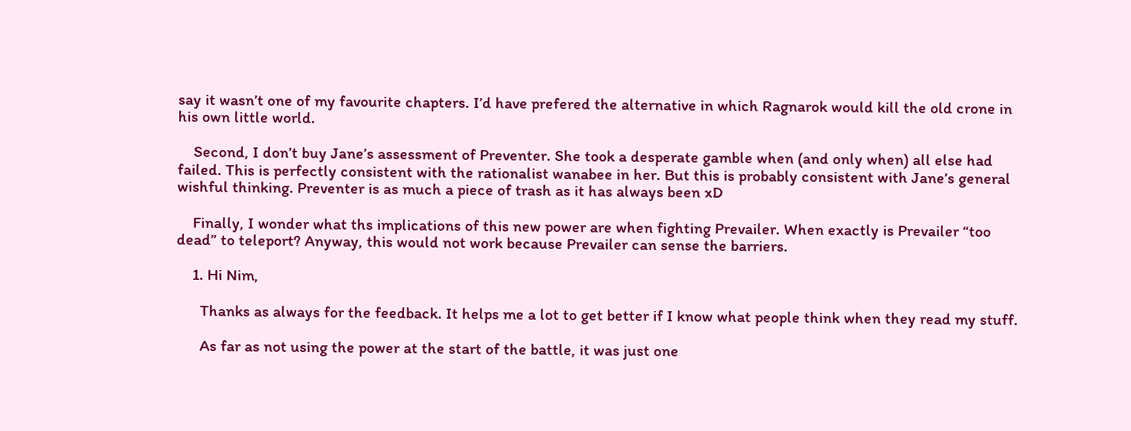say it wasn’t one of my favourite chapters. I’d have prefered the alternative in which Ragnarok would kill the old crone in his own little world.

    Second, I don’t buy Jane’s assessment of Preventer. She took a desperate gamble when (and only when) all else had failed. This is perfectly consistent with the rationalist wanabee in her. But this is probably consistent with Jane’s general wishful thinking. Preventer is as much a piece of trash as it has always been xD

    Finally, I wonder what ths implications of this new power are when fighting Prevailer. When exactly is Prevailer “too dead” to teleport? Anyway, this would not work because Prevailer can sense the barriers.

    1. Hi Nim,

      Thanks as always for the feedback. It helps me a lot to get better if I know what people think when they read my stuff.

      As far as not using the power at the start of the battle, it was just one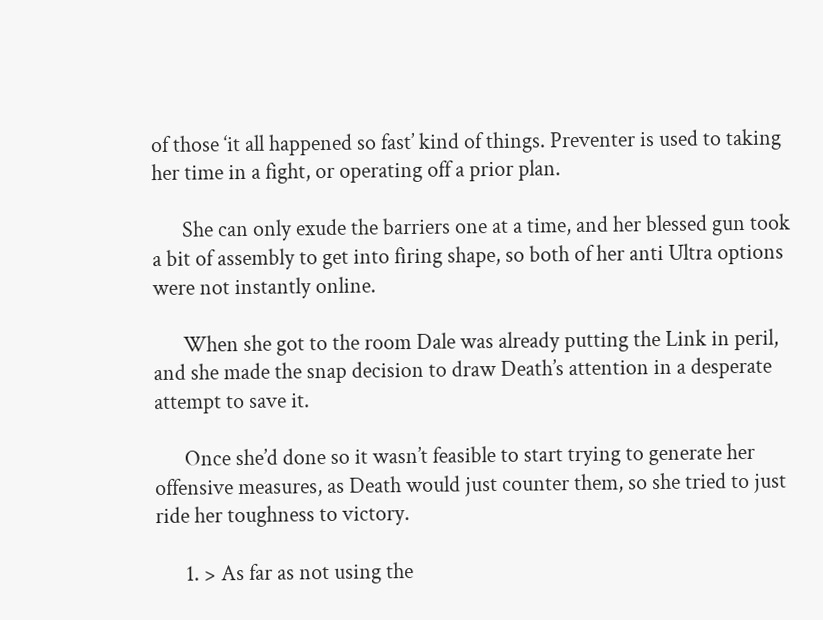of those ‘it all happened so fast’ kind of things. Preventer is used to taking her time in a fight, or operating off a prior plan.

      She can only exude the barriers one at a time, and her blessed gun took a bit of assembly to get into firing shape, so both of her anti Ultra options were not instantly online.

      When she got to the room Dale was already putting the Link in peril, and she made the snap decision to draw Death’s attention in a desperate attempt to save it.

      Once she’d done so it wasn’t feasible to start trying to generate her offensive measures, as Death would just counter them, so she tried to just ride her toughness to victory.

      1. > As far as not using the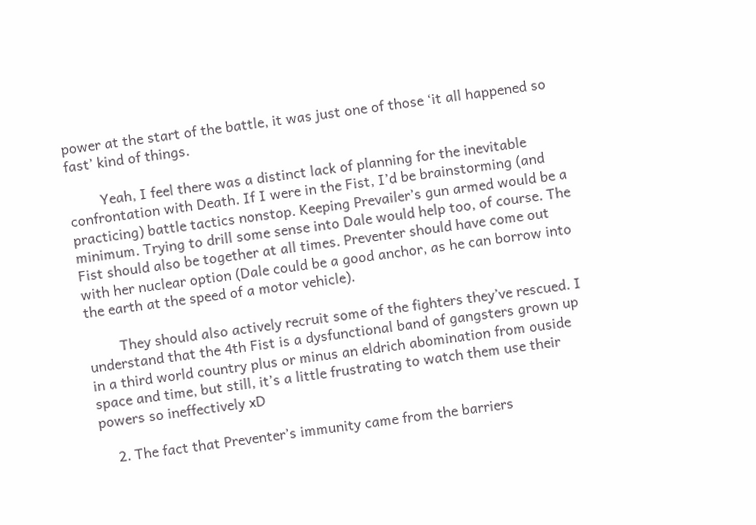power at the start of the battle, it was just one of those ‘it all happened so fast’ kind of things.

        Yeah, I feel there was a distinct lack of planning for the inevitable confrontation with Death. If I were in the Fist, I’d be brainstorming (and practicing) battle tactics nonstop. Keeping Prevailer’s gun armed would be a minimum. Trying to drill some sense into Dale would help too, of course. The Fist should also be together at all times. Preventer should have come out with her nuclear option (Dale could be a good anchor, as he can borrow into the earth at the speed of a motor vehicle).

        They should also actively recruit some of the fighters they’ve rescued. I understand that the 4th Fist is a dysfunctional band of gangsters grown up in a third world country plus or minus an eldrich abomination from ouside space and time, but still, it’s a little frustrating to watch them use their powers so ineffectively xD

    2. The fact that Preventer’s immunity came from the barriers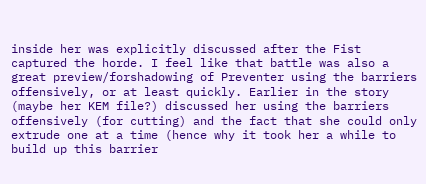inside her was explicitly discussed after the Fist captured the horde. I feel like that battle was also a great preview/forshadowing of Preventer using the barriers offensively, or at least quickly. Earlier in the story (maybe her KEM file?) discussed her using the barriers offensively (for cutting) and the fact that she could only extrude one at a time (hence why it took her a while to build up this barrier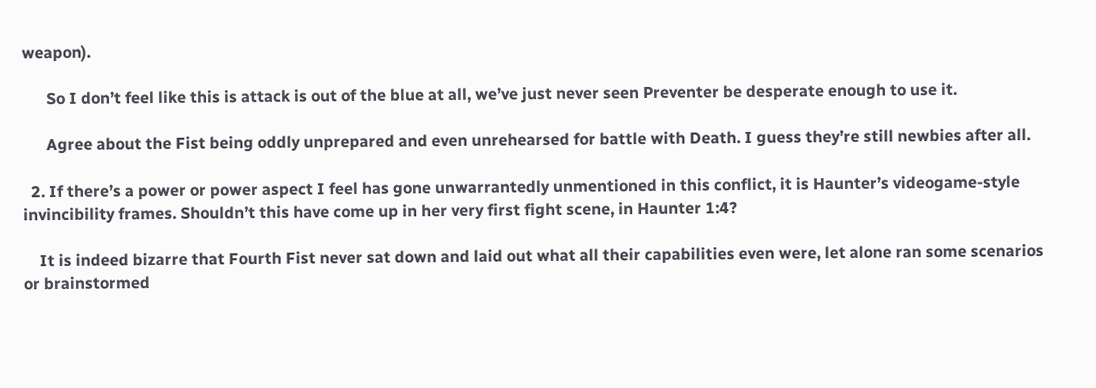weapon).

      So I don’t feel like this is attack is out of the blue at all, we’ve just never seen Preventer be desperate enough to use it.

      Agree about the Fist being oddly unprepared and even unrehearsed for battle with Death. I guess they’re still newbies after all.

  2. If there’s a power or power aspect I feel has gone unwarrantedly unmentioned in this conflict, it is Haunter’s videogame-style invincibility frames. Shouldn’t this have come up in her very first fight scene, in Haunter 1:4?

    It is indeed bizarre that Fourth Fist never sat down and laid out what all their capabilities even were, let alone ran some scenarios or brainstormed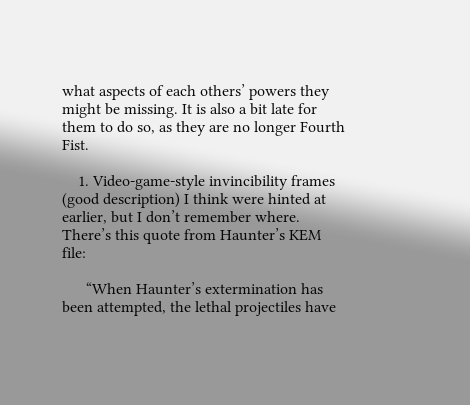what aspects of each others’ powers they might be missing. It is also a bit late for them to do so, as they are no longer Fourth Fist.

    1. Video-game-style invincibility frames (good description) I think were hinted at earlier, but I don’t remember where. There’s this quote from Haunter’s KEM file:

      “When Haunter’s extermination has been attempted, the lethal projectiles have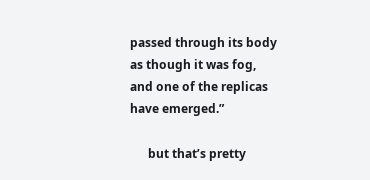passed through its body as though it was fog, and one of the replicas have emerged.”

      but that’s pretty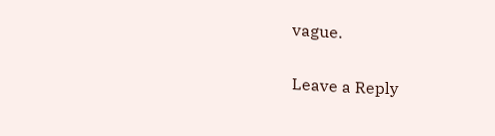vague.

Leave a Reply